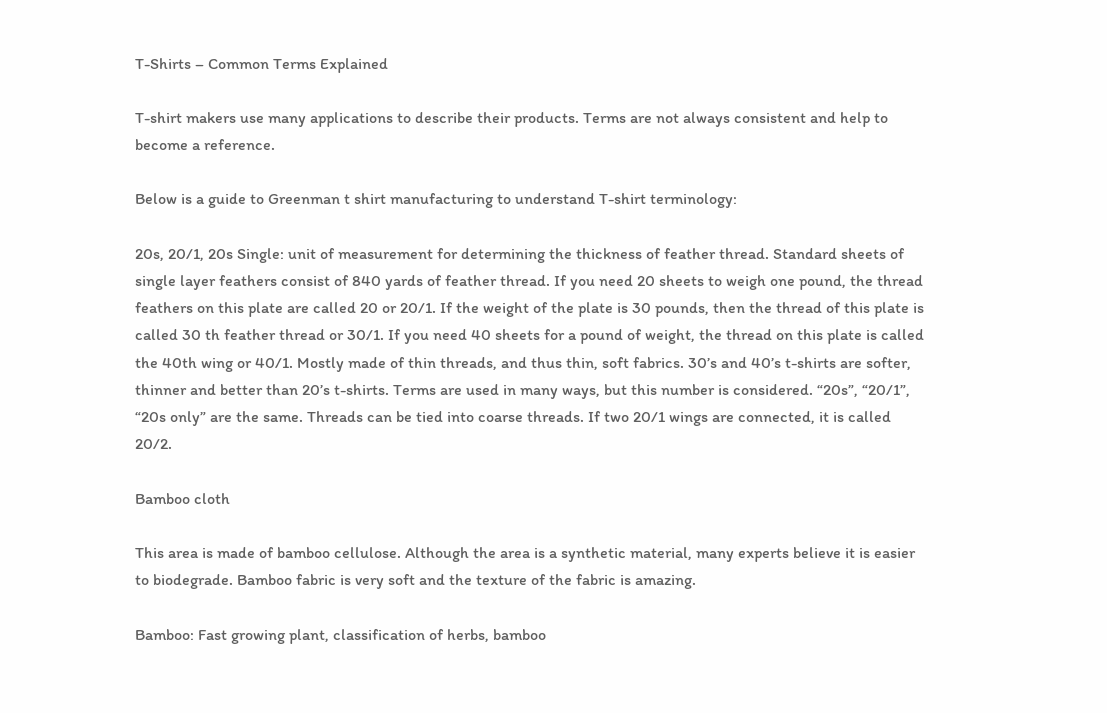T-Shirts – Common Terms Explained

T-shirt makers use many applications to describe their products. Terms are not always consistent and help to become a reference.

Below is a guide to Greenman t shirt manufacturing to understand T-shirt terminology:

20s, 20/1, 20s Single: unit of measurement for determining the thickness of feather thread. Standard sheets of single layer feathers consist of 840 yards of feather thread. If you need 20 sheets to weigh one pound, the thread feathers on this plate are called 20 or 20/1. If the weight of the plate is 30 pounds, then the thread of this plate is called 30 th feather thread or 30/1. If you need 40 sheets for a pound of weight, the thread on this plate is called the 40th wing or 40/1. Mostly made of thin threads, and thus thin, soft fabrics. 30’s and 40’s t-shirts are softer, thinner and better than 20’s t-shirts. Terms are used in many ways, but this number is considered. “20s”, “20/1”, “20s only” are the same. Threads can be tied into coarse threads. If two 20/1 wings are connected, it is called 20/2.

Bamboo cloth

This area is made of bamboo cellulose. Although the area is a synthetic material, many experts believe it is easier to biodegrade. Bamboo fabric is very soft and the texture of the fabric is amazing.

Bamboo: Fast growing plant, classification of herbs, bamboo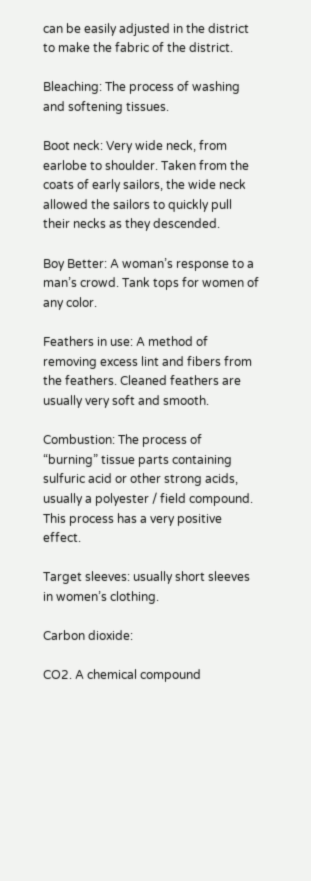can be easily adjusted in the district to make the fabric of the district.

Bleaching: The process of washing and softening tissues.

Boot neck: Very wide neck, from earlobe to shoulder. Taken from the coats of early sailors, the wide neck allowed the sailors to quickly pull their necks as they descended.

Boy Better: A woman’s response to a man’s crowd. Tank tops for women of any color.

Feathers in use: A method of removing excess lint and fibers from the feathers. Cleaned feathers are usually very soft and smooth.

Combustion: The process of “burning” tissue parts containing sulfuric acid or other strong acids, usually a polyester / field compound. This process has a very positive effect.

Target sleeves: usually short sleeves in women’s clothing.

Carbon dioxide:

CO2. A chemical compound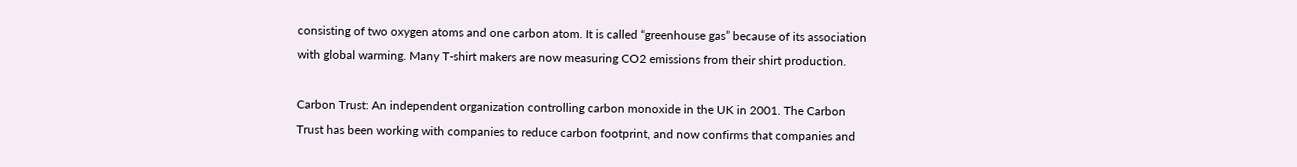consisting of two oxygen atoms and one carbon atom. It is called “greenhouse gas” because of its association with global warming. Many T-shirt makers are now measuring CO2 emissions from their shirt production.

Carbon Trust: An independent organization controlling carbon monoxide in the UK in 2001. The Carbon Trust has been working with companies to reduce carbon footprint, and now confirms that companies and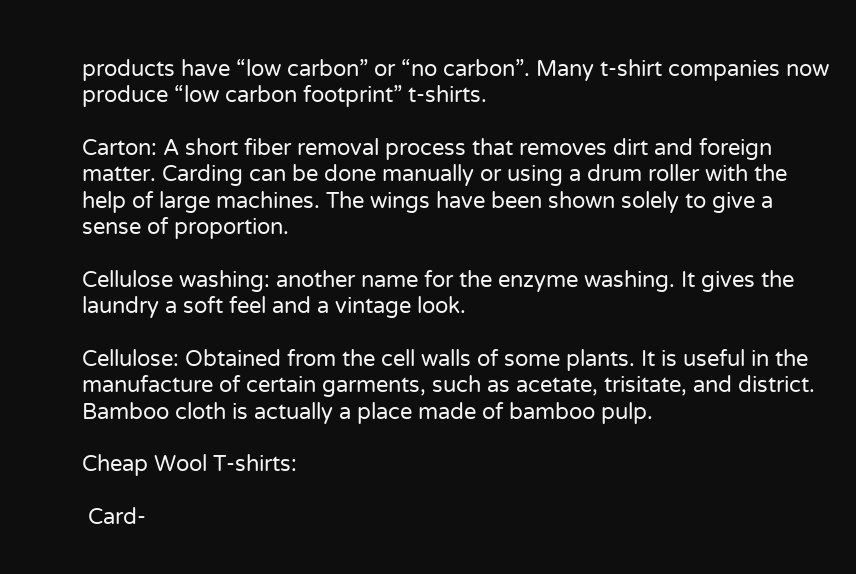products have “low carbon” or “no carbon”. Many t-shirt companies now produce “low carbon footprint” t-shirts.

Carton: A short fiber removal process that removes dirt and foreign matter. Carding can be done manually or using a drum roller with the help of large machines. The wings have been shown solely to give a sense of proportion.

Cellulose washing: another name for the enzyme washing. It gives the laundry a soft feel and a vintage look.

Cellulose: Obtained from the cell walls of some plants. It is useful in the manufacture of certain garments, such as acetate, trisitate, and district. Bamboo cloth is actually a place made of bamboo pulp.

Cheap Wool T-shirts:

 Card-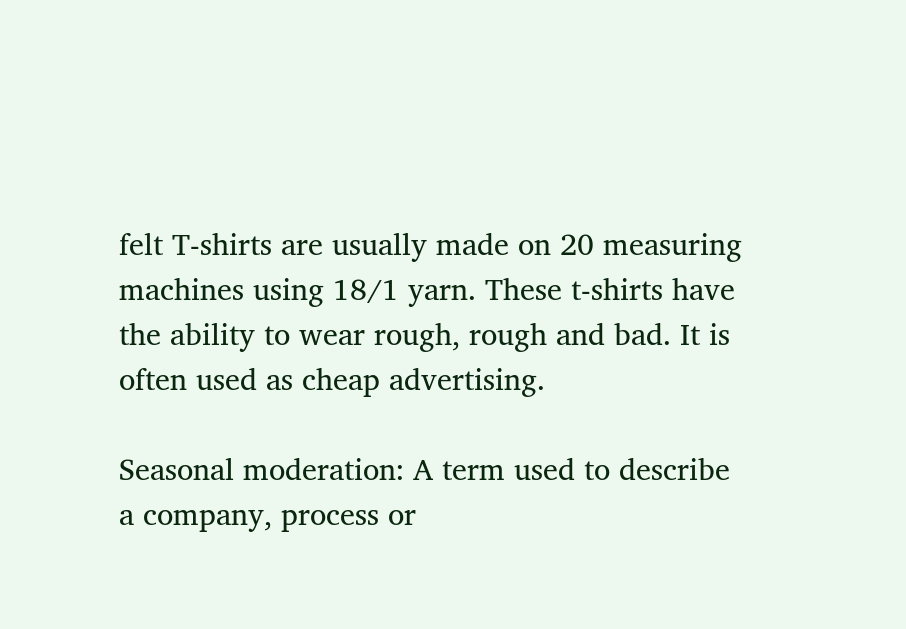felt T-shirts are usually made on 20 measuring machines using 18/1 yarn. These t-shirts have the ability to wear rough, rough and bad. It is often used as cheap advertising.

Seasonal moderation: A term used to describe a company, process or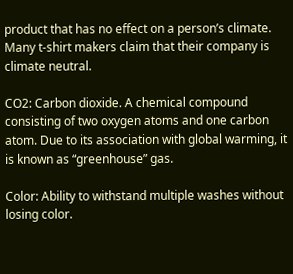product that has no effect on a person’s climate. Many t-shirt makers claim that their company is climate neutral.

CO2: Carbon dioxide. A chemical compound consisting of two oxygen atoms and one carbon atom. Due to its association with global warming, it is known as “greenhouse” gas.

Color: Ability to withstand multiple washes without losing color.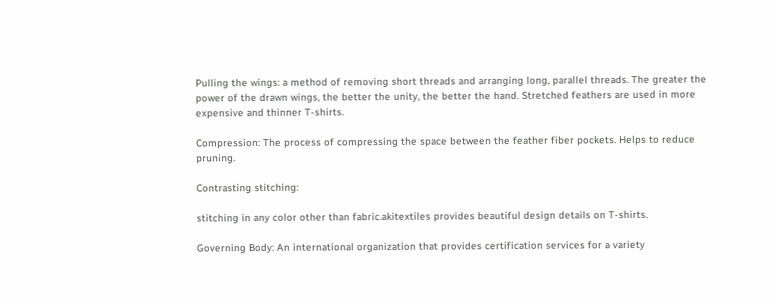Pulling the wings: a method of removing short threads and arranging long, parallel threads. The greater the power of the drawn wings, the better the unity, the better the hand. Stretched feathers are used in more expensive and thinner T-shirts.

Compression: The process of compressing the space between the feather fiber pockets. Helps to reduce pruning.

Contrasting stitching:

stitching in any color other than fabric.akitextiles provides beautiful design details on T-shirts.

Governing Body: An international organization that provides certification services for a variety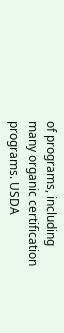of programs, including many organic certification programs. USDA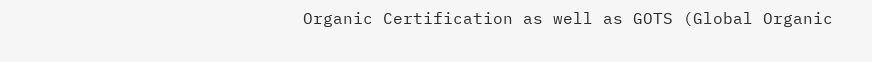Organic Certification as well as GOTS (Global Organic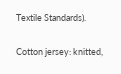Textile Standards).

Cotton jersey: knitted,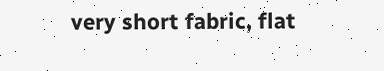very short fabric, flat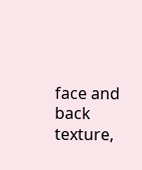face and back texture,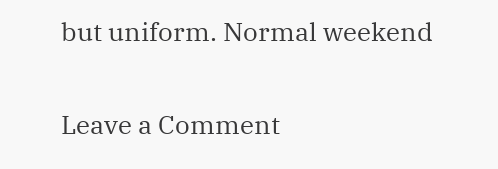but uniform. Normal weekend

Leave a Comment